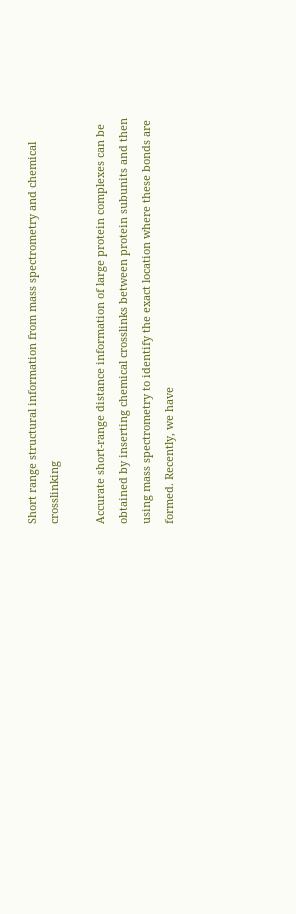Short range structural information from mass spectrometry and chemical crosslinking

Accurate short-range distance information of large protein complexes can be obtained by inserting chemical crosslinks between protein subunits and then using mass spectrometry to identify the exact location where these bonds are formed. Recently, we have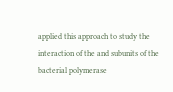applied this approach to study the interaction of the and subunits of the bacterial polymerase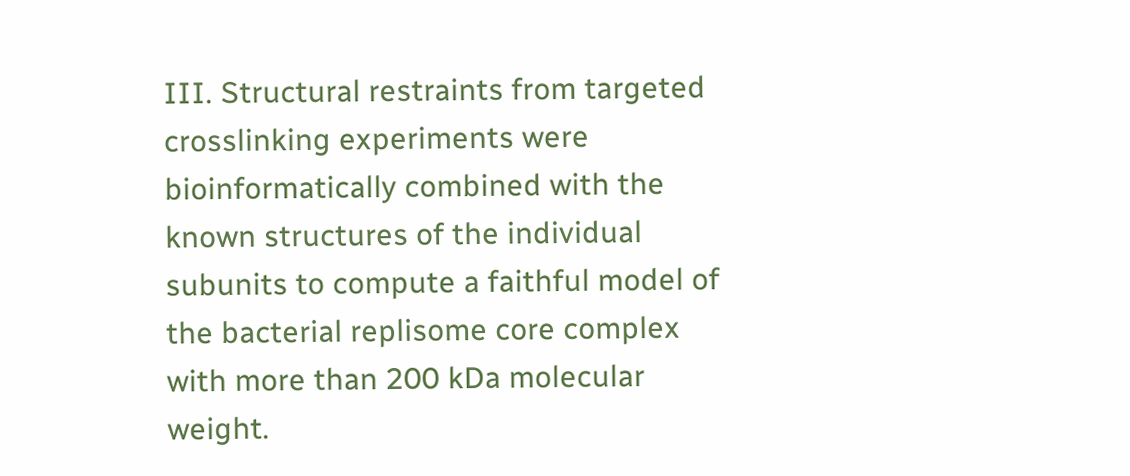III. Structural restraints from targeted crosslinking experiments were bioinformatically combined with the known structures of the individual subunits to compute a faithful model of the bacterial replisome core complex with more than 200 kDa molecular weight.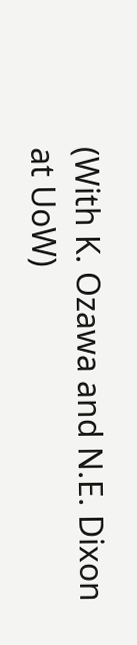(With K. Ozawa and N.E. Dixon at UoW)